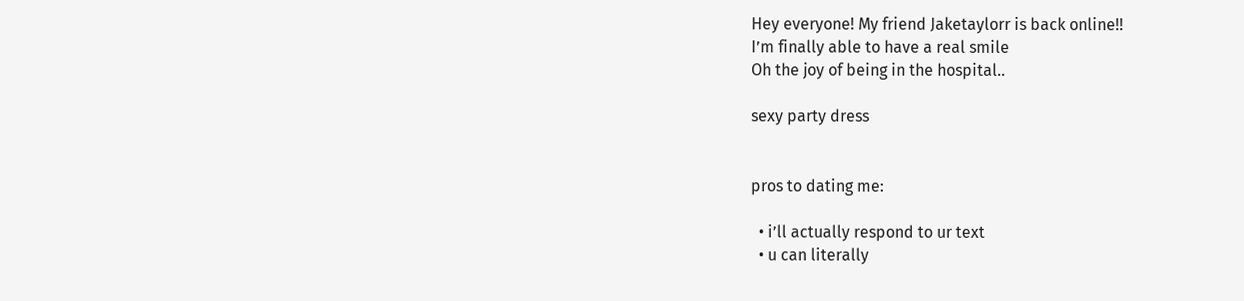Hey everyone! My friend Jaketaylorr is back online!!
I’m finally able to have a real smile
Oh the joy of being in the hospital..

sexy party dress


pros to dating me:

  • i’ll actually respond to ur text
  • u can literally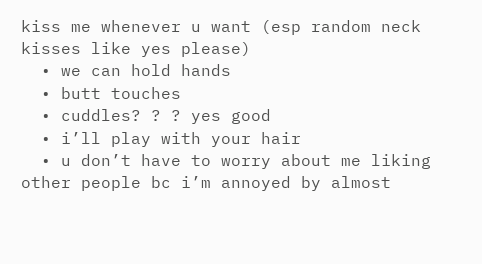kiss me whenever u want (esp random neck kisses like yes please)
  • we can hold hands
  • butt touches
  • cuddles? ? ? yes good
  • i’ll play with your hair
  • u don’t have to worry about me liking other people bc i’m annoyed by almost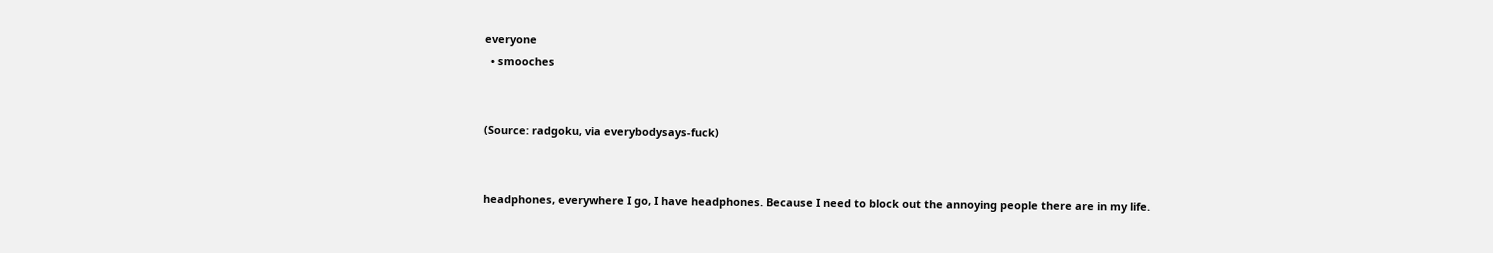everyone
  • smooches


(Source: radgoku, via everybodysays-fuck)


headphones, everywhere I go, I have headphones. Because I need to block out the annoying people there are in my life.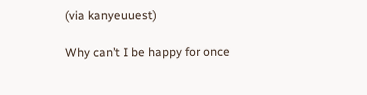(via kanyeuuest)

Why can’t I be happy for once